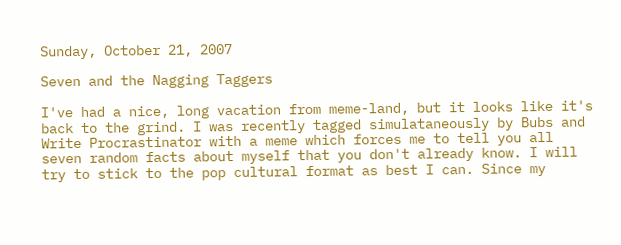Sunday, October 21, 2007

Seven and the Nagging Taggers

I've had a nice, long vacation from meme-land, but it looks like it's back to the grind. I was recently tagged simulataneously by Bubs and Write Procrastinator with a meme which forces me to tell you all seven random facts about myself that you don't already know. I will try to stick to the pop cultural format as best I can. Since my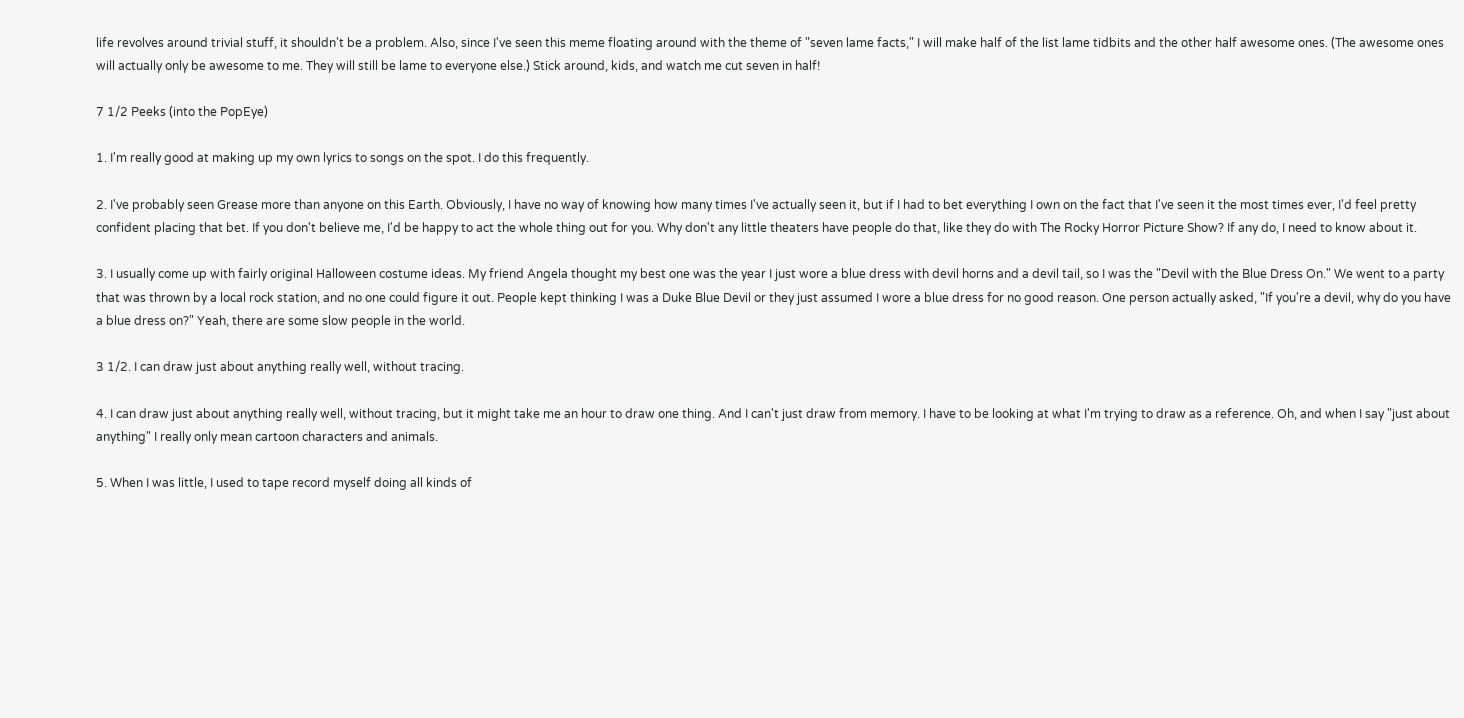life revolves around trivial stuff, it shouldn't be a problem. Also, since I've seen this meme floating around with the theme of "seven lame facts," I will make half of the list lame tidbits and the other half awesome ones. (The awesome ones will actually only be awesome to me. They will still be lame to everyone else.) Stick around, kids, and watch me cut seven in half!

7 1/2 Peeks (into the PopEye)

1. I'm really good at making up my own lyrics to songs on the spot. I do this frequently.

2. I've probably seen Grease more than anyone on this Earth. Obviously, I have no way of knowing how many times I've actually seen it, but if I had to bet everything I own on the fact that I've seen it the most times ever, I'd feel pretty confident placing that bet. If you don't believe me, I'd be happy to act the whole thing out for you. Why don't any little theaters have people do that, like they do with The Rocky Horror Picture Show? If any do, I need to know about it.

3. I usually come up with fairly original Halloween costume ideas. My friend Angela thought my best one was the year I just wore a blue dress with devil horns and a devil tail, so I was the "Devil with the Blue Dress On." We went to a party that was thrown by a local rock station, and no one could figure it out. People kept thinking I was a Duke Blue Devil or they just assumed I wore a blue dress for no good reason. One person actually asked, "If you're a devil, why do you have a blue dress on?" Yeah, there are some slow people in the world.

3 1/2. I can draw just about anything really well, without tracing.

4. I can draw just about anything really well, without tracing, but it might take me an hour to draw one thing. And I can't just draw from memory. I have to be looking at what I'm trying to draw as a reference. Oh, and when I say "just about anything" I really only mean cartoon characters and animals.

5. When I was little, I used to tape record myself doing all kinds of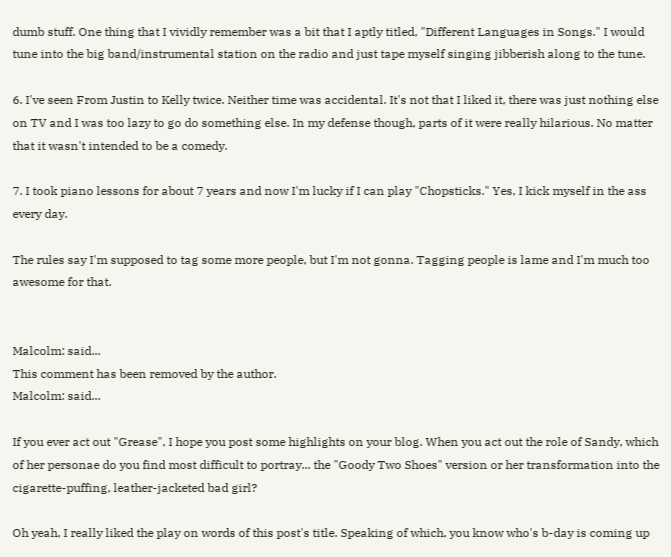dumb stuff. One thing that I vividly remember was a bit that I aptly titled, "Different Languages in Songs." I would tune into the big band/instrumental station on the radio and just tape myself singing jibberish along to the tune.

6. I've seen From Justin to Kelly twice. Neither time was accidental. It's not that I liked it, there was just nothing else on TV and I was too lazy to go do something else. In my defense though, parts of it were really hilarious. No matter that it wasn't intended to be a comedy.

7. I took piano lessons for about 7 years and now I'm lucky if I can play "Chopsticks." Yes, I kick myself in the ass every day.

The rules say I'm supposed to tag some more people, but I'm not gonna. Tagging people is lame and I'm much too awesome for that.


Malcolm: said...
This comment has been removed by the author.
Malcolm: said...

If you ever act out "Grease", I hope you post some highlights on your blog. When you act out the role of Sandy, which of her personae do you find most difficult to portray... the "Goody Two Shoes" version or her transformation into the cigarette-puffing, leather-jacketed bad girl?

Oh yeah, I really liked the play on words of this post's title. Speaking of which, you know who's b-day is coming up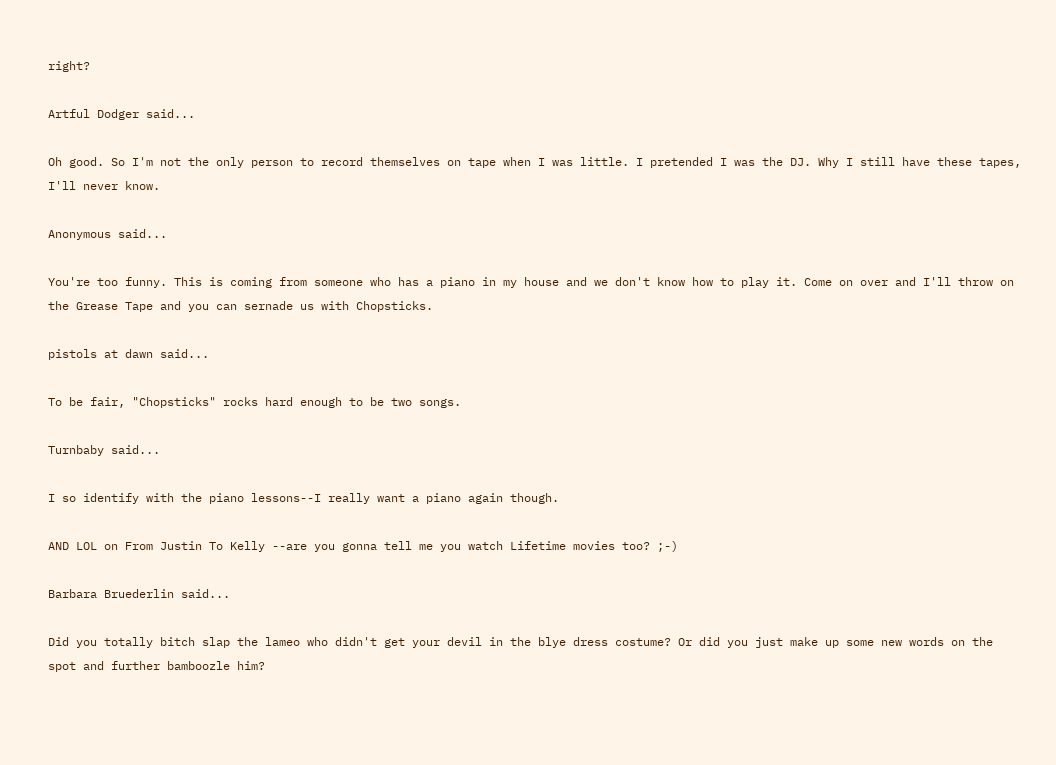right?

Artful Dodger said...

Oh good. So I'm not the only person to record themselves on tape when I was little. I pretended I was the DJ. Why I still have these tapes, I'll never know.

Anonymous said...

You're too funny. This is coming from someone who has a piano in my house and we don't know how to play it. Come on over and I'll throw on the Grease Tape and you can sernade us with Chopsticks.

pistols at dawn said...

To be fair, "Chopsticks" rocks hard enough to be two songs.

Turnbaby said...

I so identify with the piano lessons--I really want a piano again though.

AND LOL on From Justin To Kelly --are you gonna tell me you watch Lifetime movies too? ;-)

Barbara Bruederlin said...

Did you totally bitch slap the lameo who didn't get your devil in the blye dress costume? Or did you just make up some new words on the spot and further bamboozle him?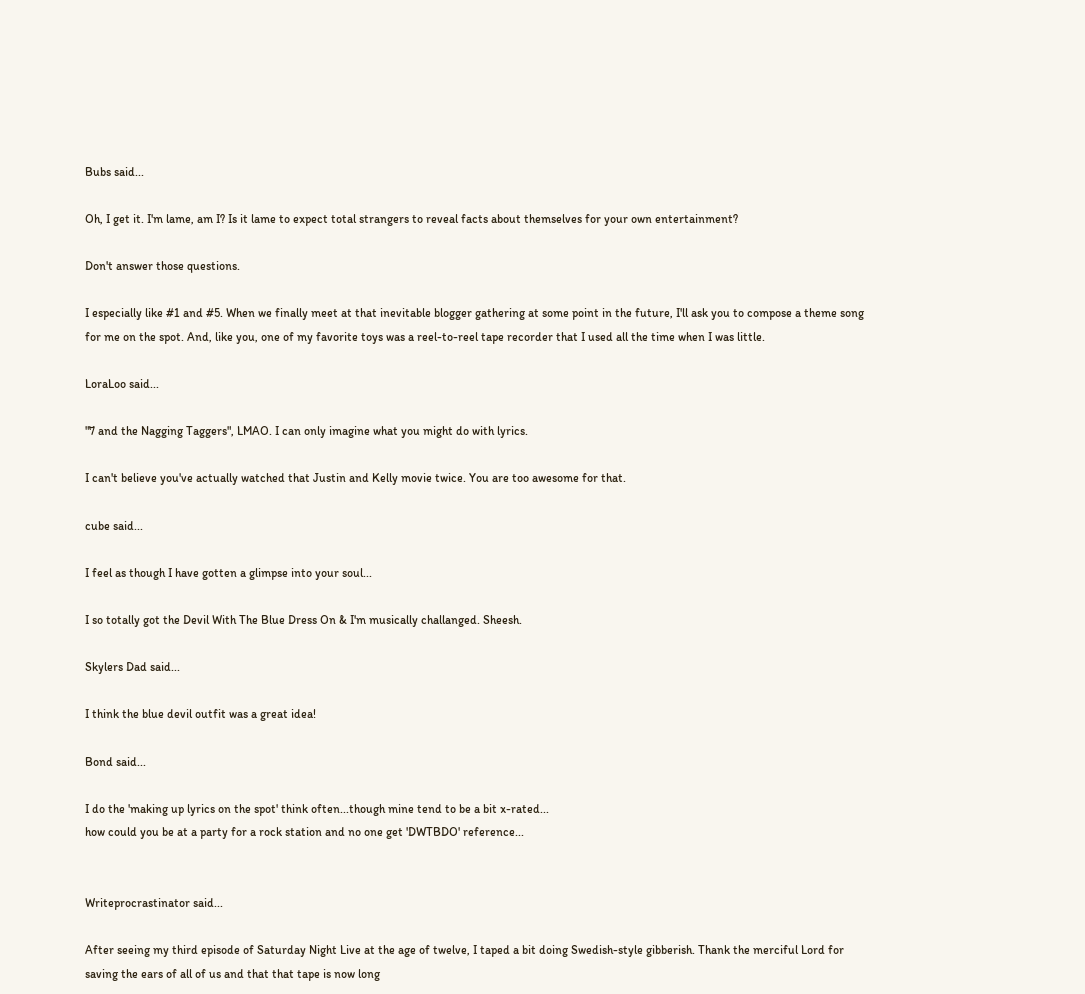Bubs said...

Oh, I get it. I'm lame, am I? Is it lame to expect total strangers to reveal facts about themselves for your own entertainment?

Don't answer those questions.

I especially like #1 and #5. When we finally meet at that inevitable blogger gathering at some point in the future, I'll ask you to compose a theme song for me on the spot. And, like you, one of my favorite toys was a reel-to-reel tape recorder that I used all the time when I was little.

LoraLoo said...

"7 and the Nagging Taggers", LMAO. I can only imagine what you might do with lyrics.

I can't believe you've actually watched that Justin and Kelly movie twice. You are too awesome for that.

cube said...

I feel as though I have gotten a glimpse into your soul...

I so totally got the Devil With The Blue Dress On & I'm musically challanged. Sheesh.

Skylers Dad said...

I think the blue devil outfit was a great idea!

Bond said...

I do the 'making up lyrics on the spot' think often...though mine tend to be a bit x-rated...
how could you be at a party for a rock station and no one get 'DWTBDO' reference...


Writeprocrastinator said...

After seeing my third episode of Saturday Night Live at the age of twelve, I taped a bit doing Swedish-style gibberish. Thank the merciful Lord for saving the ears of all of us and that that tape is now long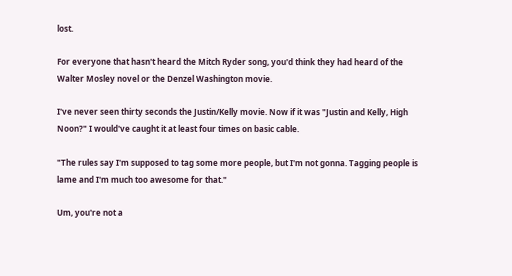lost.

For everyone that hasn't heard the Mitch Ryder song, you'd think they had heard of the Walter Mosley novel or the Denzel Washington movie.

I've never seen thirty seconds the Justin/Kelly movie. Now if it was "Justin and Kelly, High Noon?" I would've caught it at least four times on basic cable.

"The rules say I'm supposed to tag some more people, but I'm not gonna. Tagging people is lame and I'm much too awesome for that."

Um, you're not a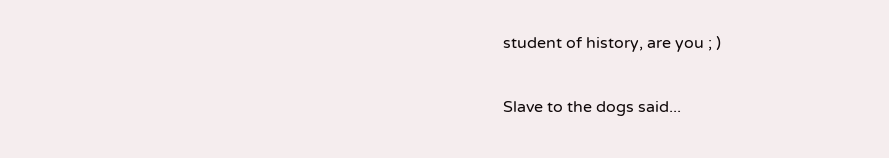student of history, are you ; )

Slave to the dogs said...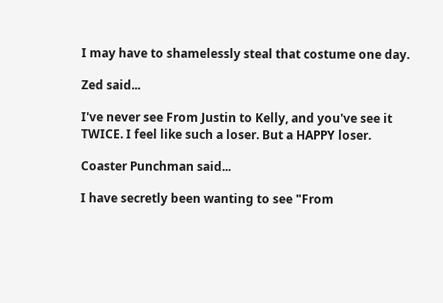I may have to shamelessly steal that costume one day.

Zed said...

I've never see From Justin to Kelly, and you've see it TWICE. I feel like such a loser. But a HAPPY loser.

Coaster Punchman said...

I have secretly been wanting to see "From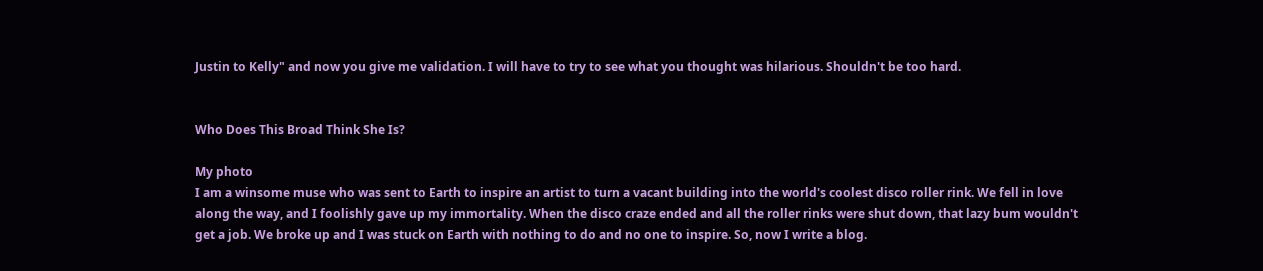Justin to Kelly" and now you give me validation. I will have to try to see what you thought was hilarious. Shouldn't be too hard.


Who Does This Broad Think She Is?

My photo
I am a winsome muse who was sent to Earth to inspire an artist to turn a vacant building into the world's coolest disco roller rink. We fell in love along the way, and I foolishly gave up my immortality. When the disco craze ended and all the roller rinks were shut down, that lazy bum wouldn't get a job. We broke up and I was stuck on Earth with nothing to do and no one to inspire. So, now I write a blog.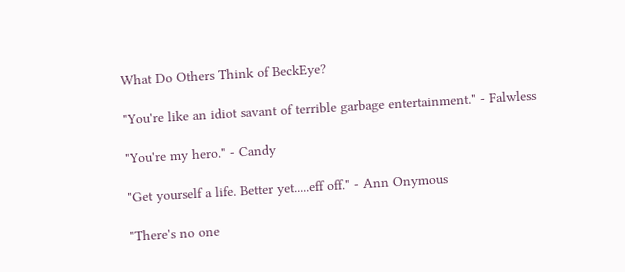What Do Others Think of BeckEye?

"You're like an idiot savant of terrible garbage entertainment." - Falwless

"You're my hero." - Candy

"Get yourself a life. Better yet.....eff off." - Ann Onymous

"There's no one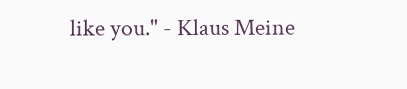like you." - Klaus Meine